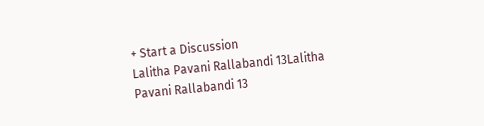+ Start a Discussion
Lalitha Pavani Rallabandi 13Lalitha Pavani Rallabandi 13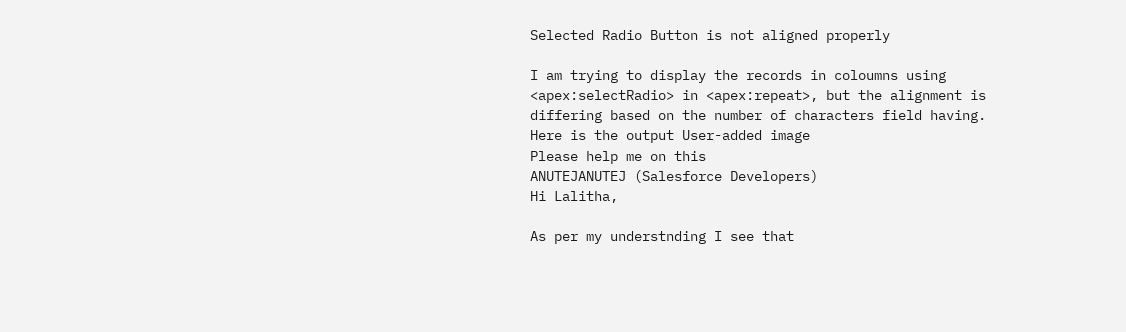Selected Radio Button is not aligned properly

I am trying to display the records in coloumns using <apex:selectRadio> in <apex:repeat>, but the alignment is differing based on the number of characters field having. Here is the output User-added image
Please help me on this
ANUTEJANUTEJ (Salesforce Developers)
Hi Lalitha,

As per my understnding I see that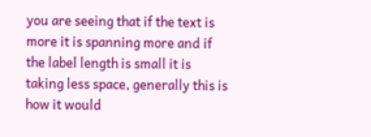you are seeing that if the text is more it is spanning more and if the label length is small it is taking less space, generally this is how it would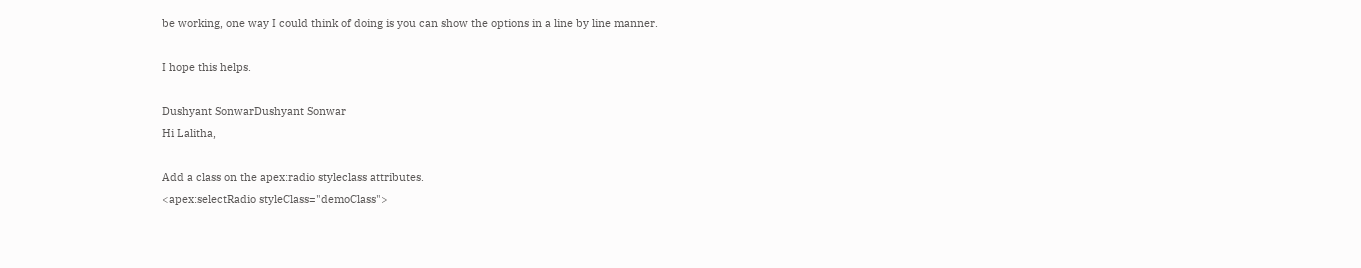be working, one way I could think of doing is you can show the options in a line by line manner.

I hope this helps.

Dushyant SonwarDushyant Sonwar
Hi Lalitha,

Add a class on the apex:radio styleclass attributes.
<apex:selectRadio styleClass="demoClass">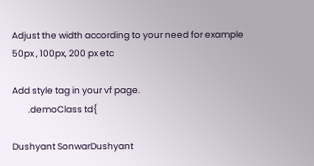Adjust the width according to your need for example 50px , 100px, 200 px etc

Add style tag in your vf page.
        .demoClass td{

Dushyant SonwarDushyant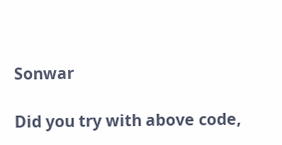Sonwar

Did you try with above code,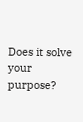Does it solve your purpose?